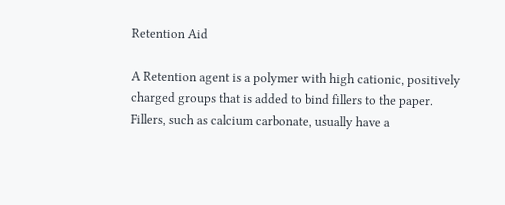Retention Aid

A Retention agent is a polymer with high cationic, positively charged groups that is added to bind fillers to the paper. Fillers, such as calcium carbonate, usually have a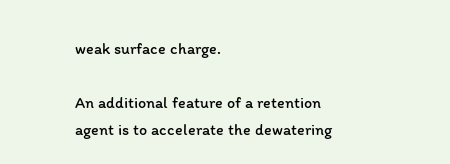weak surface charge.

An additional feature of a retention agent is to accelerate the dewatering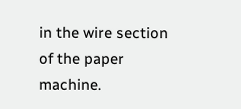in the wire section of the paper machine.